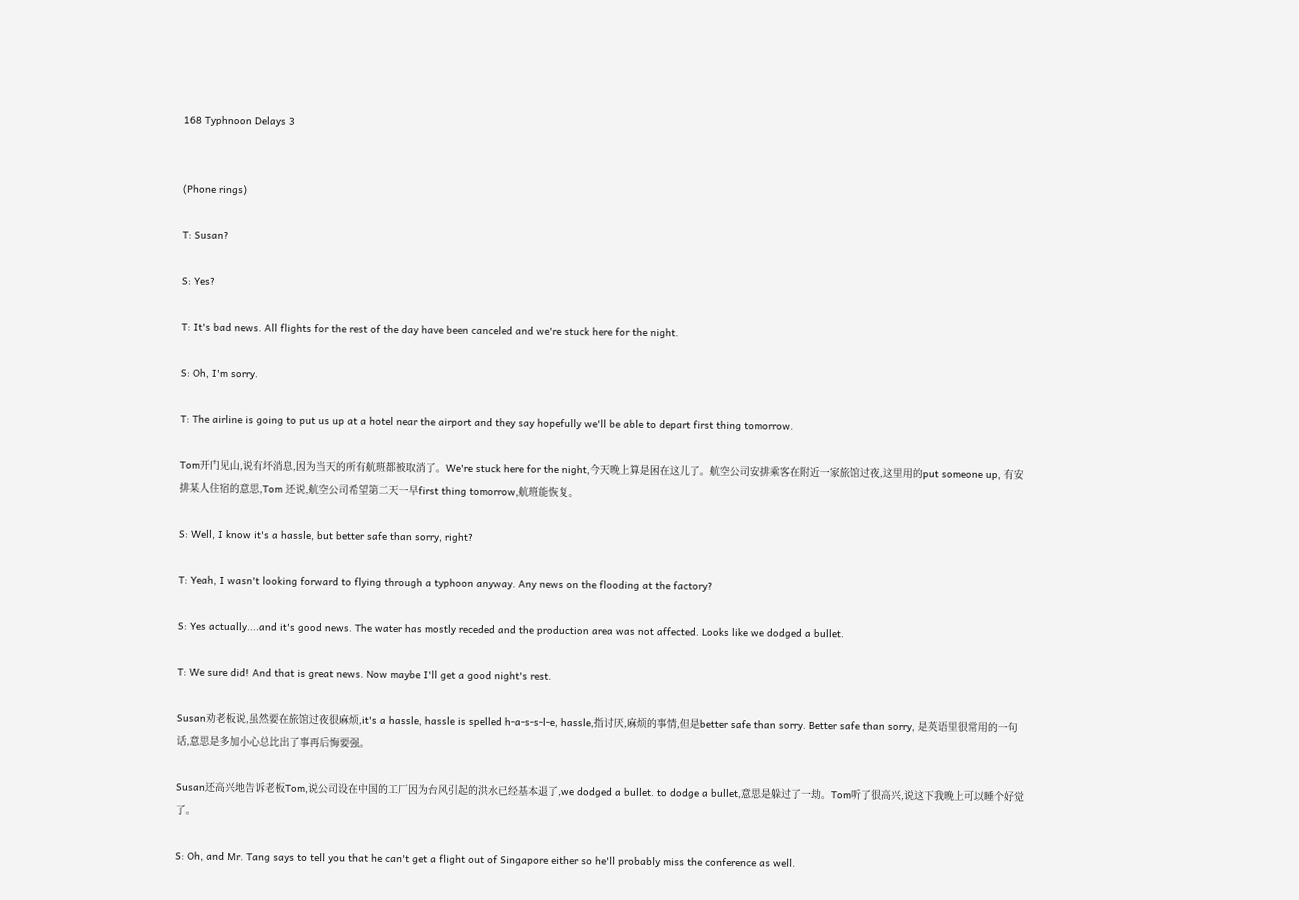168 Typhnoon Delays 3


(Phone rings)

T: Susan?

S: Yes?

T: It's bad news. All flights for the rest of the day have been canceled and we're stuck here for the night.

S: Oh, I'm sorry.

T: The airline is going to put us up at a hotel near the airport and they say hopefully we'll be able to depart first thing tomorrow.

Tom开门见山,说有坏消息,因为当天的所有航班都被取消了。We're stuck here for the night,今天晚上算是困在这儿了。航空公司安排乘客在附近一家旅馆过夜,这里用的put someone up, 有安排某人住宿的意思,Tom 还说,航空公司希望第二天一早first thing tomorrow,航班能恢复。

S: Well, I know it's a hassle, but better safe than sorry, right?

T: Yeah, I wasn't looking forward to flying through a typhoon anyway. Any news on the flooding at the factory?

S: Yes actually....and it's good news. The water has mostly receded and the production area was not affected. Looks like we dodged a bullet.

T: We sure did! And that is great news. Now maybe I'll get a good night's rest.

Susan劝老板说,虽然要在旅馆过夜很麻烦,it's a hassle, hassle is spelled h-a-s-s-l-e, hassle,指讨厌,麻烦的事情,但是better safe than sorry. Better safe than sorry, 是英语里很常用的一句话,意思是多加小心总比出了事再后悔要强。

Susan还高兴地告诉老板Tom,说公司设在中国的工厂因为台风引起的洪水已经基本退了,we dodged a bullet. to dodge a bullet,意思是躲过了一劫。Tom听了很高兴,说这下我晚上可以睡个好觉了。

S: Oh, and Mr. Tang says to tell you that he can't get a flight out of Singapore either so he'll probably miss the conference as well.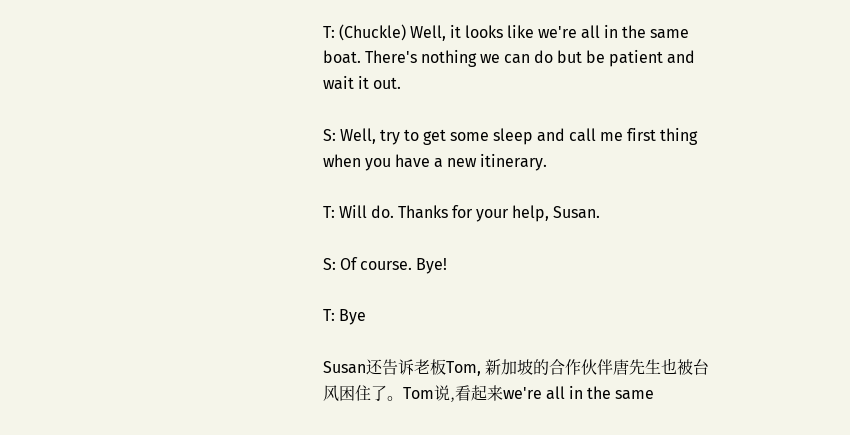T: (Chuckle) Well, it looks like we're all in the same boat. There's nothing we can do but be patient and wait it out.

S: Well, try to get some sleep and call me first thing when you have a new itinerary.

T: Will do. Thanks for your help, Susan.

S: Of course. Bye!

T: Bye

Susan还告诉老板Tom, 新加坡的合作伙伴唐先生也被台风困住了。Tom说,看起来we're all in the same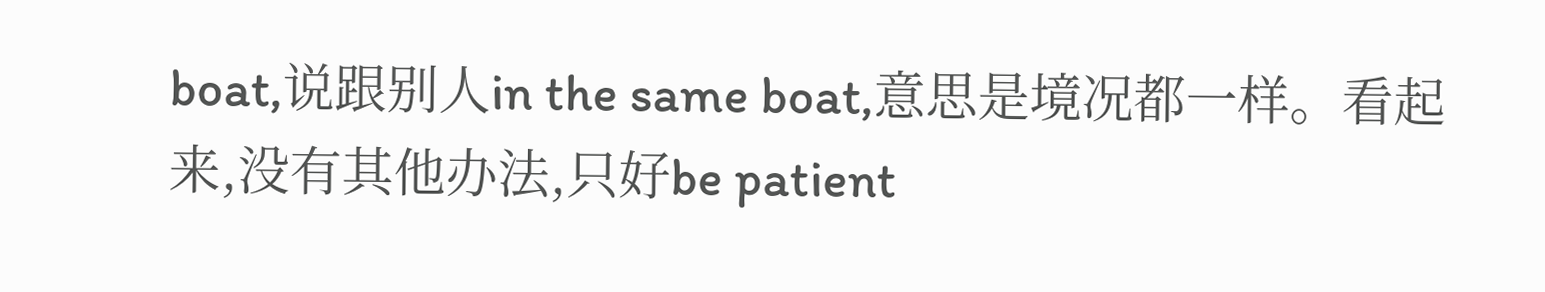boat,说跟别人in the same boat,意思是境况都一样。看起来,没有其他办法,只好be patient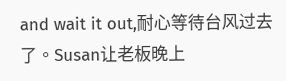and wait it out,耐心等待台风过去了。Susan让老板晚上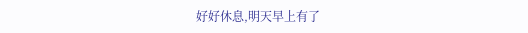好好休息,明天早上有了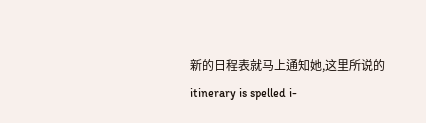新的日程表就马上通知她,这里所说的itinerary is spelled i-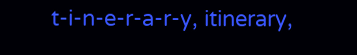t-i-n-e-r-a-r-y, itinerary,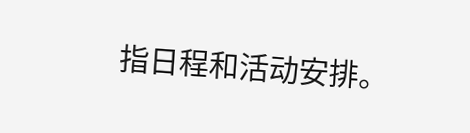指日程和活动安排。